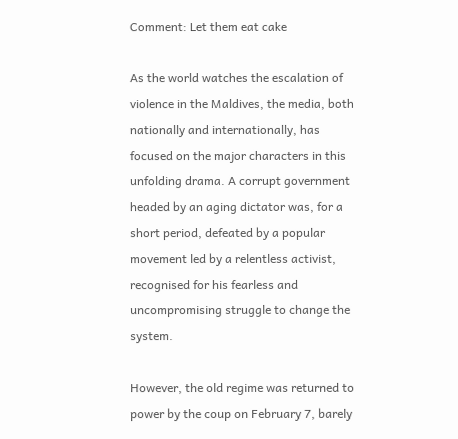Comment: Let them eat cake

As the world watches the escalation of violence in the Maldives, the media, both nationally and internationally, has focused on the major characters in this unfolding drama. A corrupt government headed by an aging dictator was, for a short period, defeated by a popular movement led by a relentless activist, recognised for his fearless and uncompromising struggle to change the system.

However, the old regime was returned to power by the coup on February 7, barely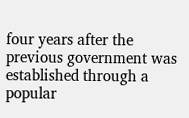four years after the previous government was established through a popular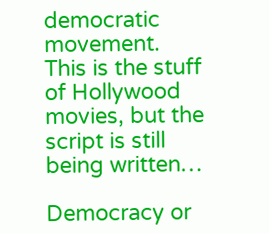democratic movement. This is the stuff of Hollywood movies, but the script is still being written…

Democracy or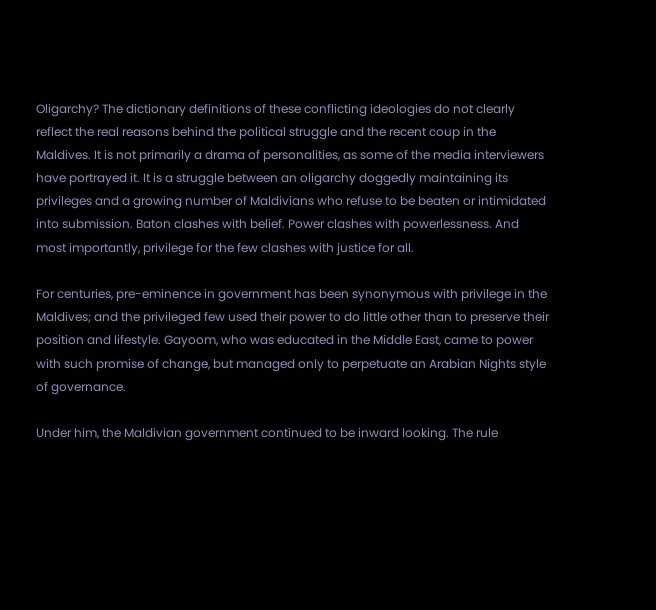Oligarchy? The dictionary definitions of these conflicting ideologies do not clearly reflect the real reasons behind the political struggle and the recent coup in the Maldives. It is not primarily a drama of personalities, as some of the media interviewers have portrayed it. It is a struggle between an oligarchy doggedly maintaining its privileges and a growing number of Maldivians who refuse to be beaten or intimidated into submission. Baton clashes with belief. Power clashes with powerlessness. And most importantly, privilege for the few clashes with justice for all.

For centuries, pre-eminence in government has been synonymous with privilege in the Maldives; and the privileged few used their power to do little other than to preserve their position and lifestyle. Gayoom, who was educated in the Middle East, came to power with such promise of change, but managed only to perpetuate an Arabian Nights style of governance.

Under him, the Maldivian government continued to be inward looking. The rule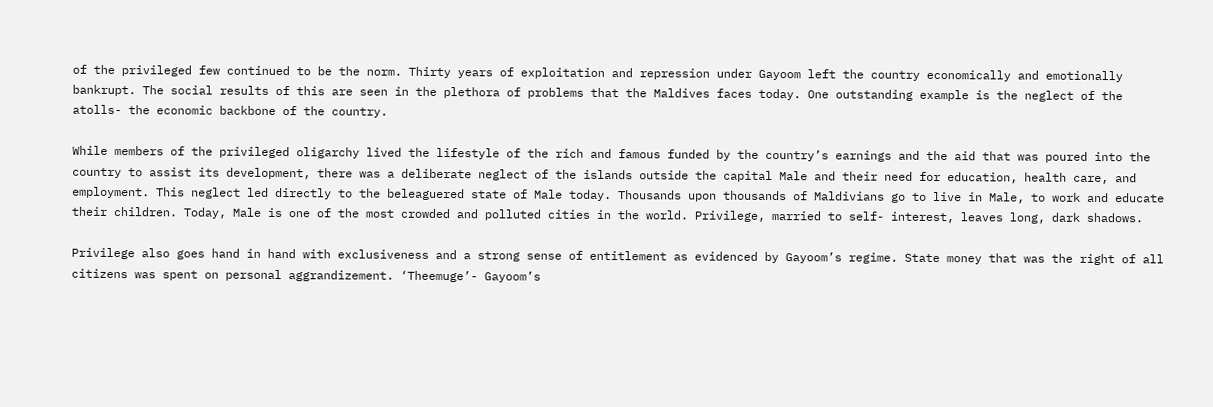of the privileged few continued to be the norm. Thirty years of exploitation and repression under Gayoom left the country economically and emotionally bankrupt. The social results of this are seen in the plethora of problems that the Maldives faces today. One outstanding example is the neglect of the atolls- the economic backbone of the country.

While members of the privileged oligarchy lived the lifestyle of the rich and famous funded by the country’s earnings and the aid that was poured into the country to assist its development, there was a deliberate neglect of the islands outside the capital Male and their need for education, health care, and employment. This neglect led directly to the beleaguered state of Male today. Thousands upon thousands of Maldivians go to live in Male, to work and educate their children. Today, Male is one of the most crowded and polluted cities in the world. Privilege, married to self- interest, leaves long, dark shadows.

Privilege also goes hand in hand with exclusiveness and a strong sense of entitlement as evidenced by Gayoom’s regime. State money that was the right of all citizens was spent on personal aggrandizement. ‘Theemuge’- Gayoom’s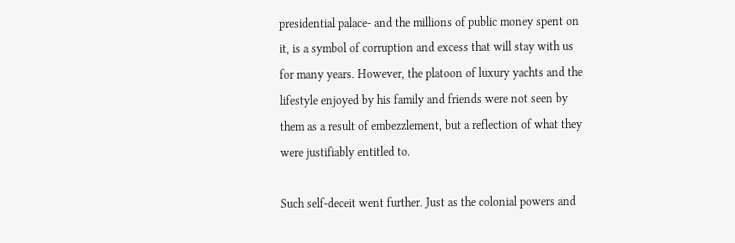presidential palace- and the millions of public money spent on it, is a symbol of corruption and excess that will stay with us for many years. However, the platoon of luxury yachts and the lifestyle enjoyed by his family and friends were not seen by them as a result of embezzlement, but a reflection of what they were justifiably entitled to.

Such self-deceit went further. Just as the colonial powers and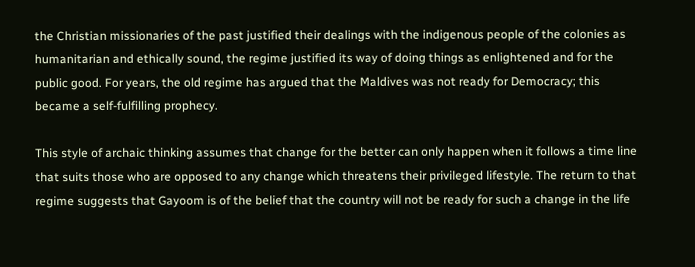the Christian missionaries of the past justified their dealings with the indigenous people of the colonies as humanitarian and ethically sound, the regime justified its way of doing things as enlightened and for the public good. For years, the old regime has argued that the Maldives was not ready for Democracy; this became a self-fulfilling prophecy.

This style of archaic thinking assumes that change for the better can only happen when it follows a time line that suits those who are opposed to any change which threatens their privileged lifestyle. The return to that regime suggests that Gayoom is of the belief that the country will not be ready for such a change in the life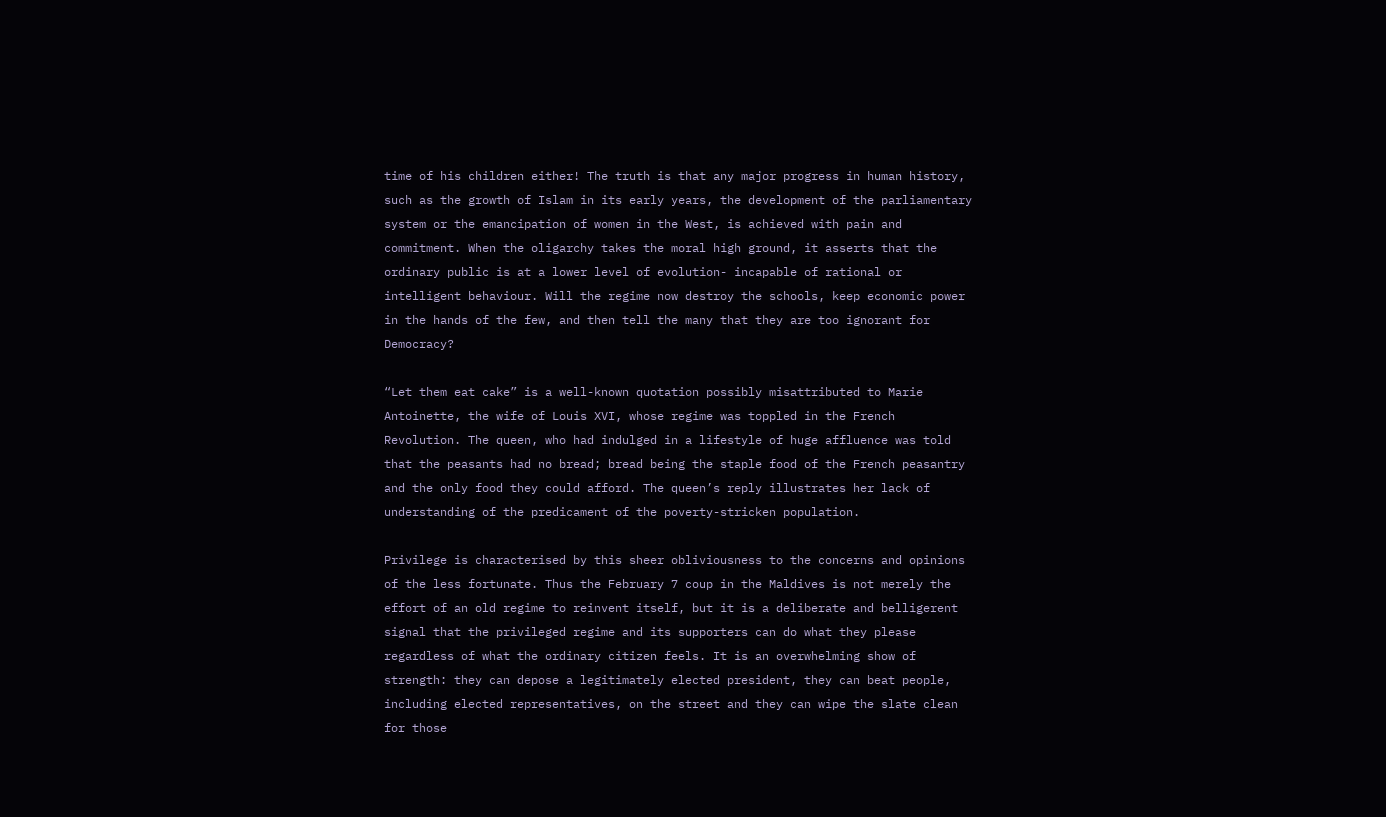time of his children either! The truth is that any major progress in human history, such as the growth of Islam in its early years, the development of the parliamentary system or the emancipation of women in the West, is achieved with pain and commitment. When the oligarchy takes the moral high ground, it asserts that the ordinary public is at a lower level of evolution- incapable of rational or intelligent behaviour. Will the regime now destroy the schools, keep economic power in the hands of the few, and then tell the many that they are too ignorant for Democracy?

“Let them eat cake” is a well-known quotation possibly misattributed to Marie Antoinette, the wife of Louis XVI, whose regime was toppled in the French Revolution. The queen, who had indulged in a lifestyle of huge affluence was told that the peasants had no bread; bread being the staple food of the French peasantry and the only food they could afford. The queen’s reply illustrates her lack of understanding of the predicament of the poverty-stricken population.

Privilege is characterised by this sheer obliviousness to the concerns and opinions of the less fortunate. Thus the February 7 coup in the Maldives is not merely the effort of an old regime to reinvent itself, but it is a deliberate and belligerent signal that the privileged regime and its supporters can do what they please regardless of what the ordinary citizen feels. It is an overwhelming show of strength: they can depose a legitimately elected president, they can beat people, including elected representatives, on the street and they can wipe the slate clean for those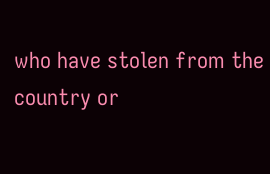who have stolen from the country or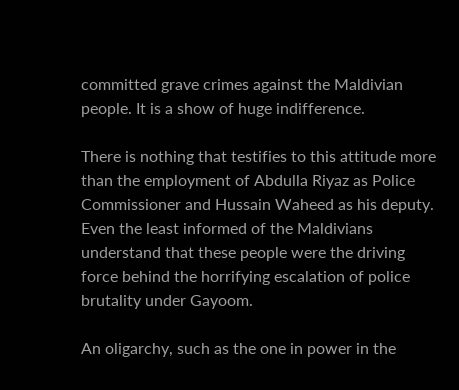committed grave crimes against the Maldivian people. It is a show of huge indifference.

There is nothing that testifies to this attitude more than the employment of Abdulla Riyaz as Police Commissioner and Hussain Waheed as his deputy. Even the least informed of the Maldivians understand that these people were the driving force behind the horrifying escalation of police brutality under Gayoom.

An oligarchy, such as the one in power in the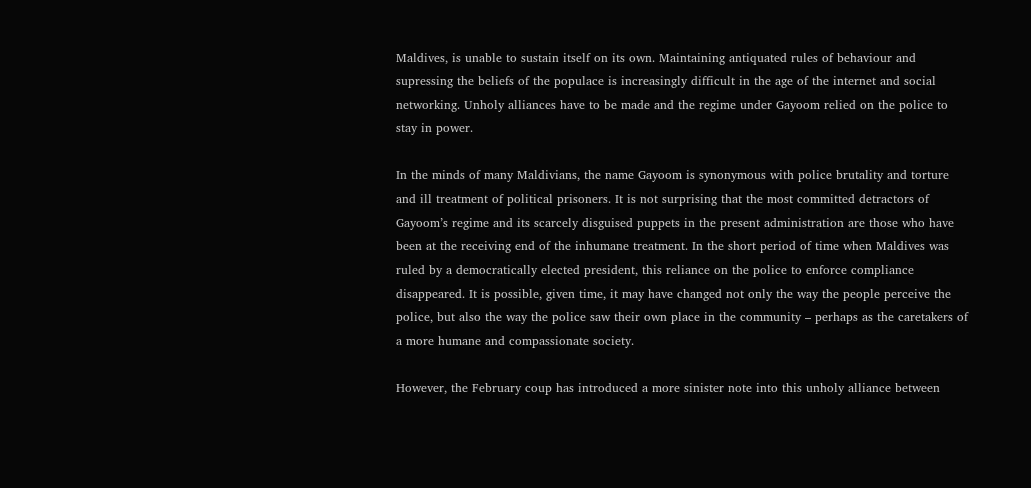Maldives, is unable to sustain itself on its own. Maintaining antiquated rules of behaviour and supressing the beliefs of the populace is increasingly difficult in the age of the internet and social networking. Unholy alliances have to be made and the regime under Gayoom relied on the police to stay in power.

In the minds of many Maldivians, the name Gayoom is synonymous with police brutality and torture and ill treatment of political prisoners. It is not surprising that the most committed detractors of Gayoom’s regime and its scarcely disguised puppets in the present administration are those who have been at the receiving end of the inhumane treatment. In the short period of time when Maldives was ruled by a democratically elected president, this reliance on the police to enforce compliance disappeared. It is possible, given time, it may have changed not only the way the people perceive the police, but also the way the police saw their own place in the community – perhaps as the caretakers of a more humane and compassionate society.

However, the February coup has introduced a more sinister note into this unholy alliance between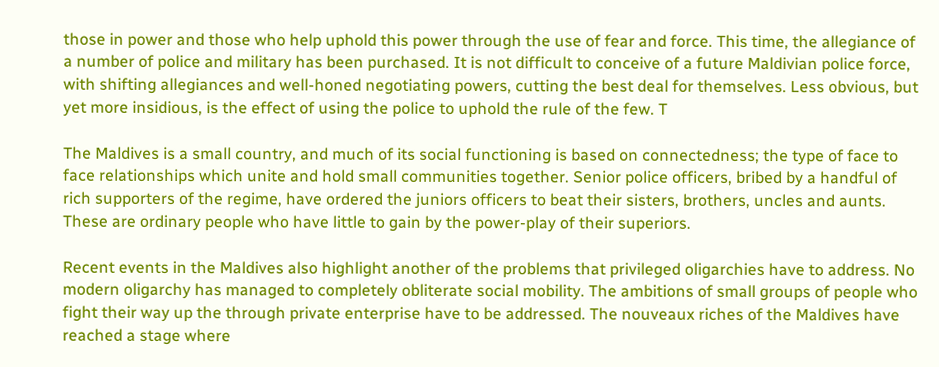those in power and those who help uphold this power through the use of fear and force. This time, the allegiance of a number of police and military has been purchased. It is not difficult to conceive of a future Maldivian police force, with shifting allegiances and well-honed negotiating powers, cutting the best deal for themselves. Less obvious, but yet more insidious, is the effect of using the police to uphold the rule of the few. T

The Maldives is a small country, and much of its social functioning is based on connectedness; the type of face to face relationships which unite and hold small communities together. Senior police officers, bribed by a handful of rich supporters of the regime, have ordered the juniors officers to beat their sisters, brothers, uncles and aunts. These are ordinary people who have little to gain by the power-play of their superiors.

Recent events in the Maldives also highlight another of the problems that privileged oligarchies have to address. No modern oligarchy has managed to completely obliterate social mobility. The ambitions of small groups of people who fight their way up the through private enterprise have to be addressed. The nouveaux riches of the Maldives have reached a stage where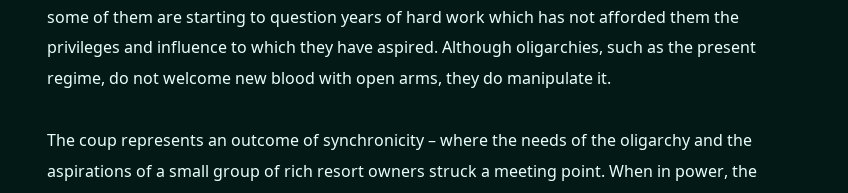some of them are starting to question years of hard work which has not afforded them the privileges and influence to which they have aspired. Although oligarchies, such as the present regime, do not welcome new blood with open arms, they do manipulate it.

The coup represents an outcome of synchronicity – where the needs of the oligarchy and the aspirations of a small group of rich resort owners struck a meeting point. When in power, the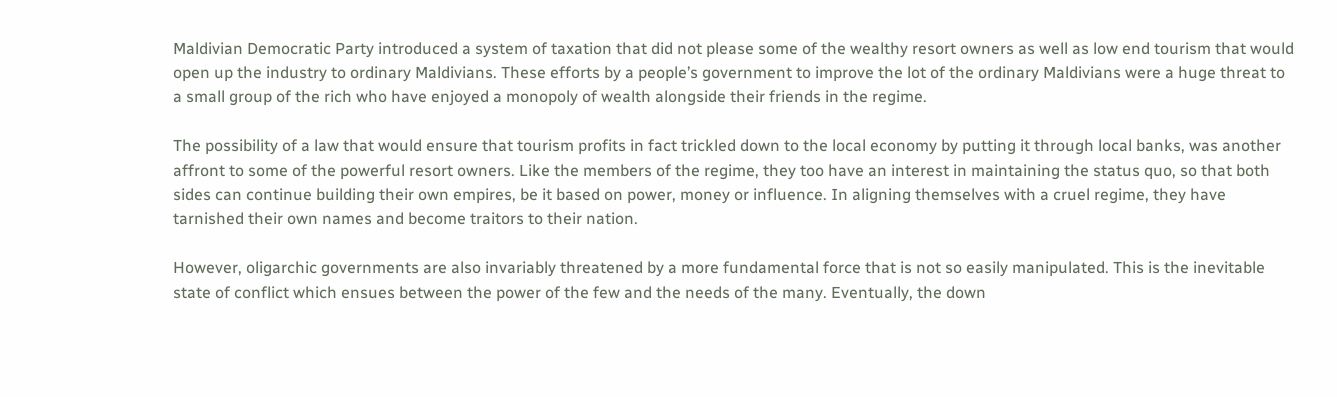Maldivian Democratic Party introduced a system of taxation that did not please some of the wealthy resort owners as well as low end tourism that would open up the industry to ordinary Maldivians. These efforts by a people’s government to improve the lot of the ordinary Maldivians were a huge threat to a small group of the rich who have enjoyed a monopoly of wealth alongside their friends in the regime.

The possibility of a law that would ensure that tourism profits in fact trickled down to the local economy by putting it through local banks, was another affront to some of the powerful resort owners. Like the members of the regime, they too have an interest in maintaining the status quo, so that both sides can continue building their own empires, be it based on power, money or influence. In aligning themselves with a cruel regime, they have tarnished their own names and become traitors to their nation.

However, oligarchic governments are also invariably threatened by a more fundamental force that is not so easily manipulated. This is the inevitable state of conflict which ensues between the power of the few and the needs of the many. Eventually, the down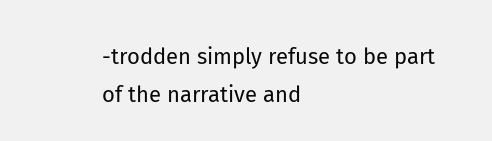-trodden simply refuse to be part of the narrative and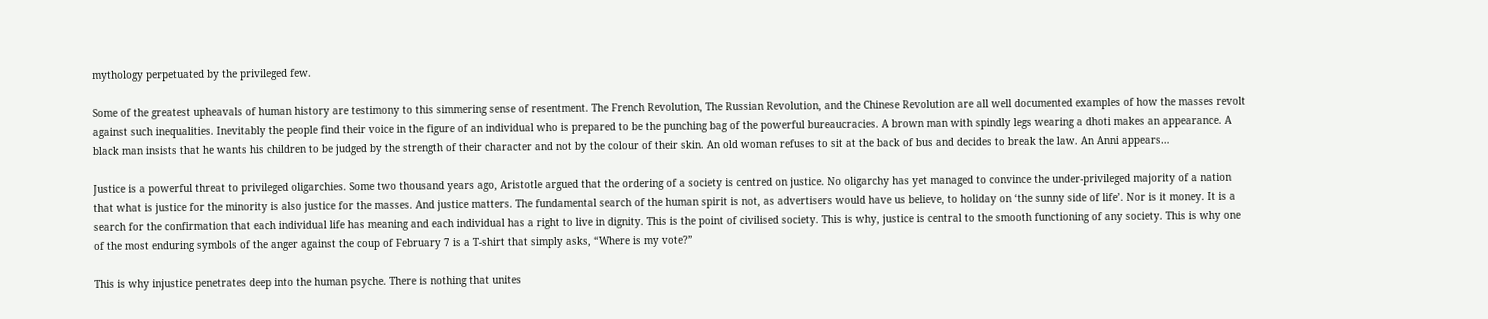mythology perpetuated by the privileged few.

Some of the greatest upheavals of human history are testimony to this simmering sense of resentment. The French Revolution, The Russian Revolution, and the Chinese Revolution are all well documented examples of how the masses revolt against such inequalities. Inevitably the people find their voice in the figure of an individual who is prepared to be the punching bag of the powerful bureaucracies. A brown man with spindly legs wearing a dhoti makes an appearance. A black man insists that he wants his children to be judged by the strength of their character and not by the colour of their skin. An old woman refuses to sit at the back of bus and decides to break the law. An Anni appears…

Justice is a powerful threat to privileged oligarchies. Some two thousand years ago, Aristotle argued that the ordering of a society is centred on justice. No oligarchy has yet managed to convince the under-privileged majority of a nation that what is justice for the minority is also justice for the masses. And justice matters. The fundamental search of the human spirit is not, as advertisers would have us believe, to holiday on ‘the sunny side of life’. Nor is it money. It is a search for the confirmation that each individual life has meaning and each individual has a right to live in dignity. This is the point of civilised society. This is why, justice is central to the smooth functioning of any society. This is why one of the most enduring symbols of the anger against the coup of February 7 is a T-shirt that simply asks, “Where is my vote?”

This is why injustice penetrates deep into the human psyche. There is nothing that unites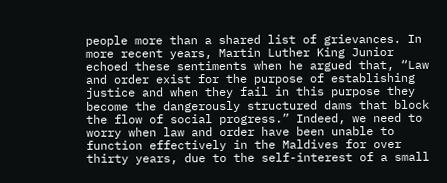people more than a shared list of grievances. In more recent years, Martin Luther King Junior echoed these sentiments when he argued that, “Law and order exist for the purpose of establishing justice and when they fail in this purpose they become the dangerously structured dams that block the flow of social progress.” Indeed, we need to worry when law and order have been unable to function effectively in the Maldives for over thirty years, due to the self-interest of a small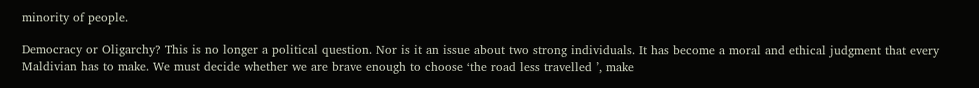minority of people.

Democracy or Oligarchy? This is no longer a political question. Nor is it an issue about two strong individuals. It has become a moral and ethical judgment that every Maldivian has to make. We must decide whether we are brave enough to choose ‘the road less travelled ’, make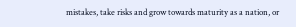mistakes, take risks and grow towards maturity as a nation, or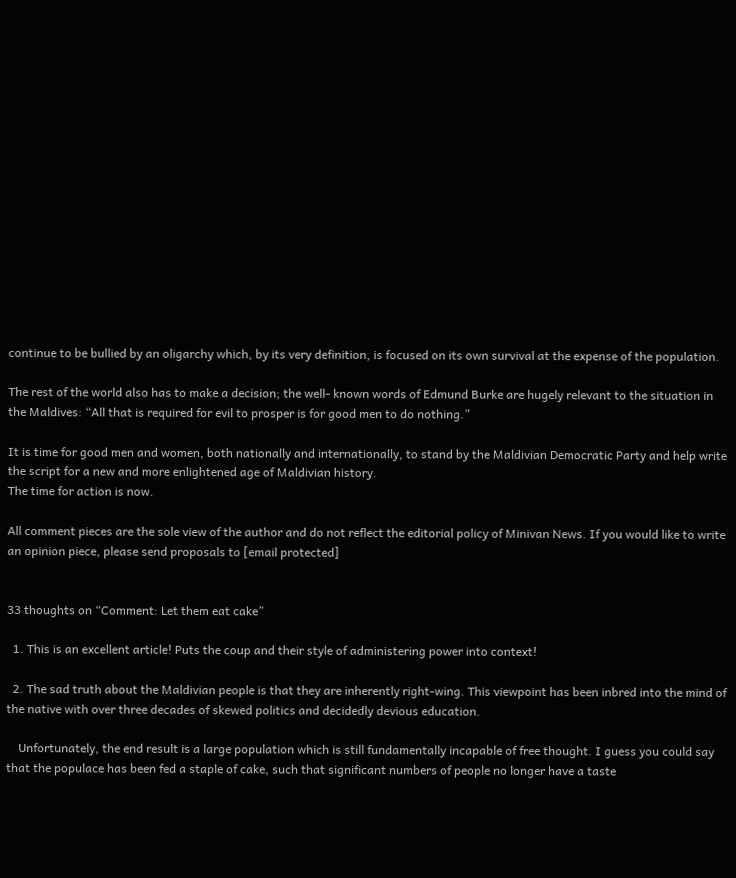continue to be bullied by an oligarchy which, by its very definition, is focused on its own survival at the expense of the population.

The rest of the world also has to make a decision; the well- known words of Edmund Burke are hugely relevant to the situation in the Maldives: “All that is required for evil to prosper is for good men to do nothing.”

It is time for good men and women, both nationally and internationally, to stand by the Maldivian Democratic Party and help write the script for a new and more enlightened age of Maldivian history.
The time for action is now.

All comment pieces are the sole view of the author and do not reflect the editorial policy of Minivan News. If you would like to write an opinion piece, please send proposals to [email protected]


33 thoughts on “Comment: Let them eat cake”

  1. This is an excellent article! Puts the coup and their style of administering power into context!

  2. The sad truth about the Maldivian people is that they are inherently right-wing. This viewpoint has been inbred into the mind of the native with over three decades of skewed politics and decidedly devious education.

    Unfortunately, the end result is a large population which is still fundamentally incapable of free thought. I guess you could say that the populace has been fed a staple of cake, such that significant numbers of people no longer have a taste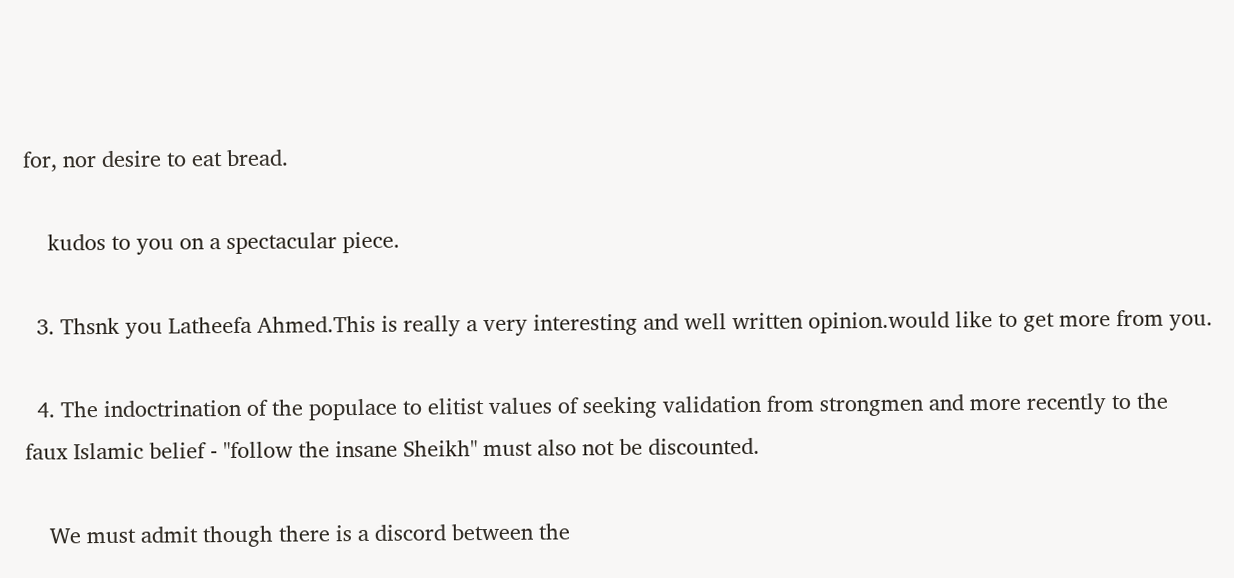for, nor desire to eat bread.

    kudos to you on a spectacular piece.

  3. Thsnk you Latheefa Ahmed.This is really a very interesting and well written opinion.would like to get more from you.

  4. The indoctrination of the populace to elitist values of seeking validation from strongmen and more recently to the faux Islamic belief - "follow the insane Sheikh" must also not be discounted.

    We must admit though there is a discord between the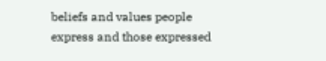beliefs and values people express and those expressed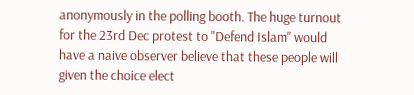anonymously in the polling booth. The huge turnout for the 23rd Dec protest to "Defend Islam" would have a naive observer believe that these people will given the choice elect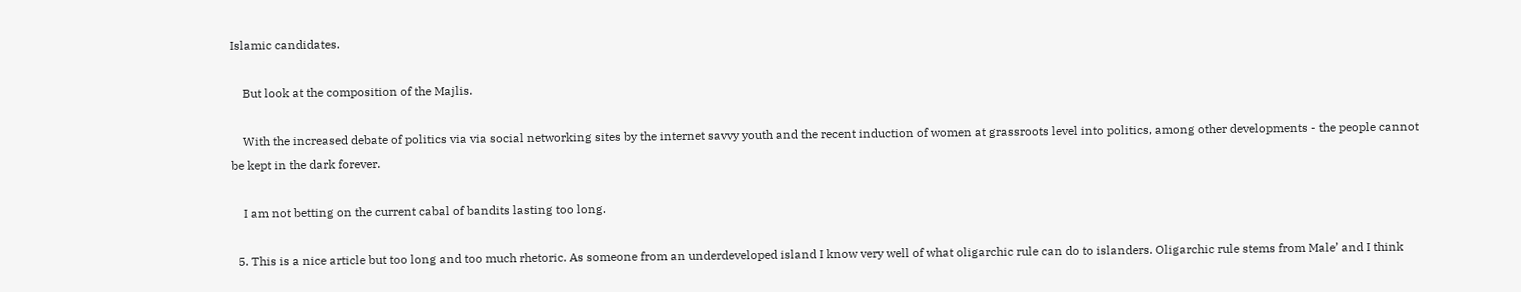Islamic candidates.

    But look at the composition of the Majlis.

    With the increased debate of politics via via social networking sites by the internet savvy youth and the recent induction of women at grassroots level into politics, among other developments - the people cannot be kept in the dark forever.

    I am not betting on the current cabal of bandits lasting too long.

  5. This is a nice article but too long and too much rhetoric. As someone from an underdeveloped island I know very well of what oligarchic rule can do to islanders. Oligarchic rule stems from Male’ and I think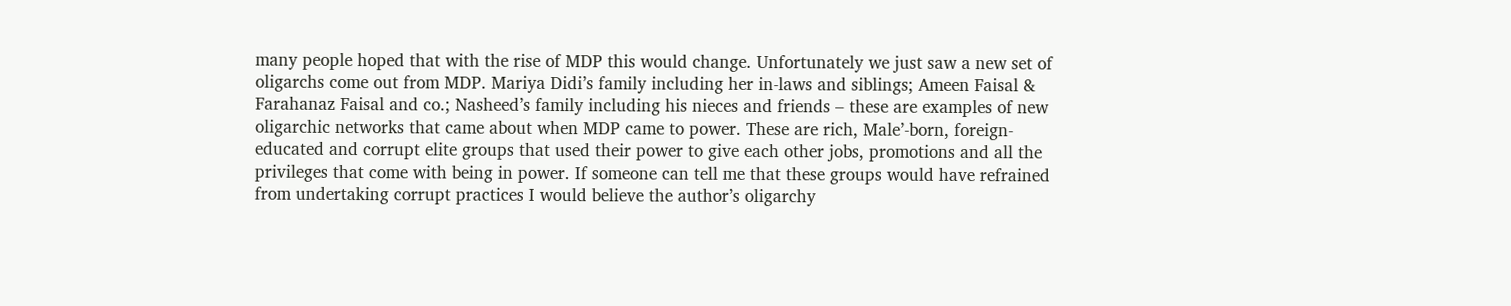many people hoped that with the rise of MDP this would change. Unfortunately we just saw a new set of oligarchs come out from MDP. Mariya Didi’s family including her in-laws and siblings; Ameen Faisal & Farahanaz Faisal and co.; Nasheed’s family including his nieces and friends – these are examples of new oligarchic networks that came about when MDP came to power. These are rich, Male’-born, foreign-educated and corrupt elite groups that used their power to give each other jobs, promotions and all the privileges that come with being in power. If someone can tell me that these groups would have refrained from undertaking corrupt practices I would believe the author’s oligarchy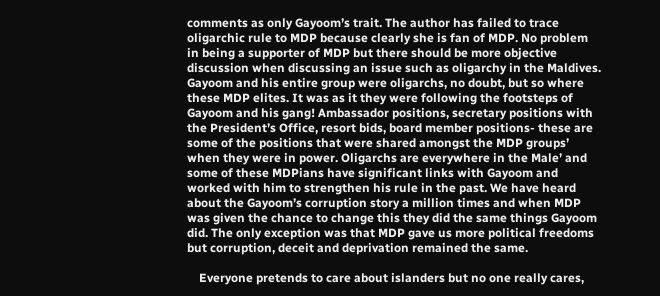comments as only Gayoom’s trait. The author has failed to trace oligarchic rule to MDP because clearly she is fan of MDP. No problem in being a supporter of MDP but there should be more objective discussion when discussing an issue such as oligarchy in the Maldives. Gayoom and his entire group were oligarchs, no doubt, but so where these MDP elites. It was as it they were following the footsteps of Gayoom and his gang! Ambassador positions, secretary positions with the President’s Office, resort bids, board member positions- these are some of the positions that were shared amongst the MDP groups’ when they were in power. Oligarchs are everywhere in the Male’ and some of these MDPians have significant links with Gayoom and worked with him to strengthen his rule in the past. We have heard about the Gayoom’s corruption story a million times and when MDP was given the chance to change this they did the same things Gayoom did. The only exception was that MDP gave us more political freedoms but corruption, deceit and deprivation remained the same.

    Everyone pretends to care about islanders but no one really cares,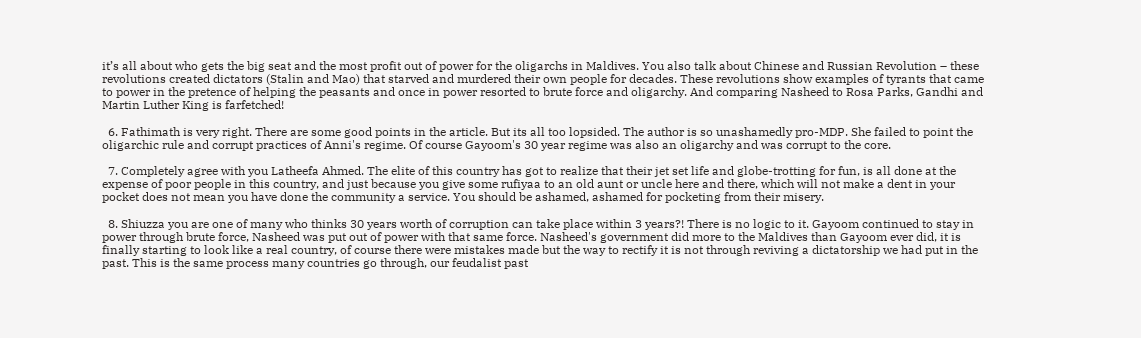it’s all about who gets the big seat and the most profit out of power for the oligarchs in Maldives. You also talk about Chinese and Russian Revolution – these revolutions created dictators (Stalin and Mao) that starved and murdered their own people for decades. These revolutions show examples of tyrants that came to power in the pretence of helping the peasants and once in power resorted to brute force and oligarchy. And comparing Nasheed to Rosa Parks, Gandhi and Martin Luther King is farfetched!

  6. Fathimath is very right. There are some good points in the article. But its all too lopsided. The author is so unashamedly pro-MDP. She failed to point the oligarchic rule and corrupt practices of Anni's regime. Of course Gayoom's 30 year regime was also an oligarchy and was corrupt to the core.

  7. Completely agree with you Latheefa Ahmed. The elite of this country has got to realize that their jet set life and globe-trotting for fun, is all done at the expense of poor people in this country, and just because you give some rufiyaa to an old aunt or uncle here and there, which will not make a dent in your pocket does not mean you have done the community a service. You should be ashamed, ashamed for pocketing from their misery.

  8. Shiuzza you are one of many who thinks 30 years worth of corruption can take place within 3 years?! There is no logic to it. Gayoom continued to stay in power through brute force, Nasheed was put out of power with that same force. Nasheed's government did more to the Maldives than Gayoom ever did, it is finally starting to look like a real country, of course there were mistakes made but the way to rectify it is not through reviving a dictatorship we had put in the past. This is the same process many countries go through, our feudalist past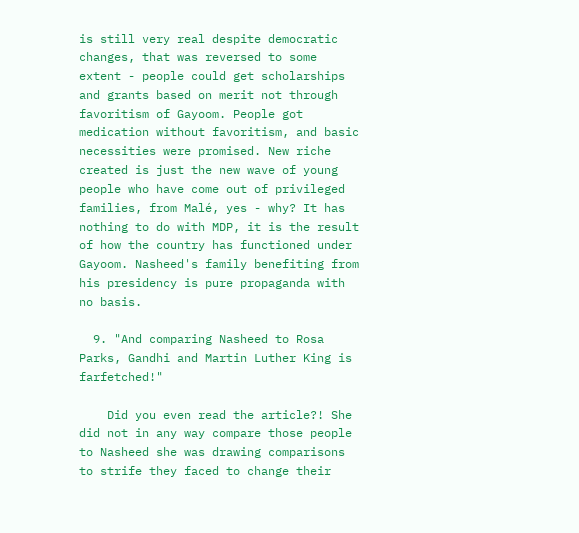is still very real despite democratic changes, that was reversed to some extent - people could get scholarships and grants based on merit not through favoritism of Gayoom. People got medication without favoritism, and basic necessities were promised. New riche created is just the new wave of young people who have come out of privileged families, from Malé, yes - why? It has nothing to do with MDP, it is the result of how the country has functioned under Gayoom. Nasheed's family benefiting from his presidency is pure propaganda with no basis.

  9. "And comparing Nasheed to Rosa Parks, Gandhi and Martin Luther King is farfetched!"

    Did you even read the article?! She did not in any way compare those people to Nasheed she was drawing comparisons to strife they faced to change their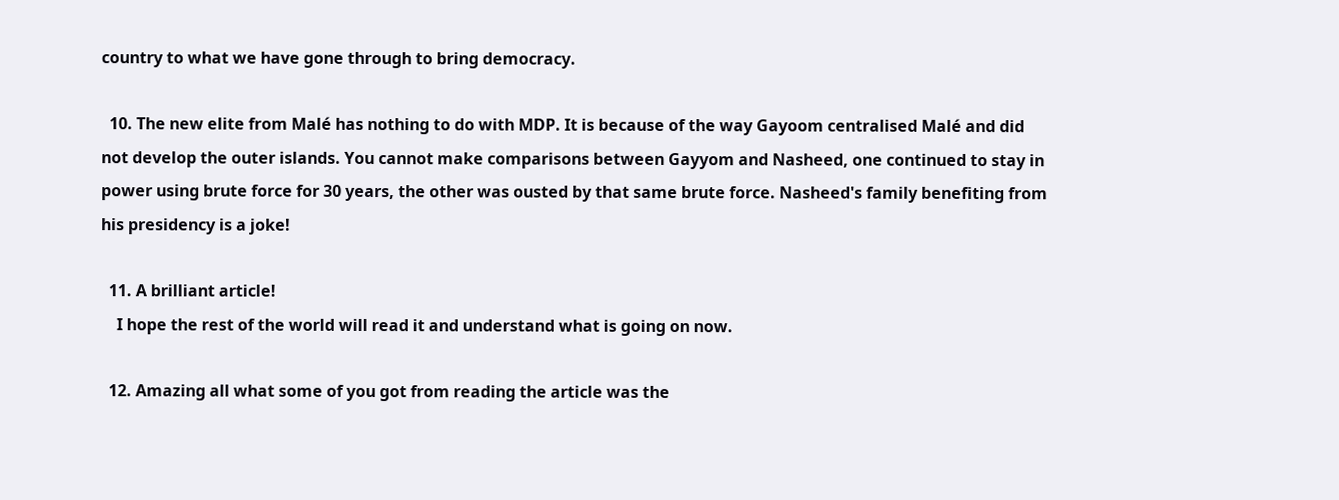country to what we have gone through to bring democracy.

  10. The new elite from Malé has nothing to do with MDP. It is because of the way Gayoom centralised Malé and did not develop the outer islands. You cannot make comparisons between Gayyom and Nasheed, one continued to stay in power using brute force for 30 years, the other was ousted by that same brute force. Nasheed's family benefiting from his presidency is a joke!

  11. A brilliant article!
    I hope the rest of the world will read it and understand what is going on now.

  12. Amazing all what some of you got from reading the article was the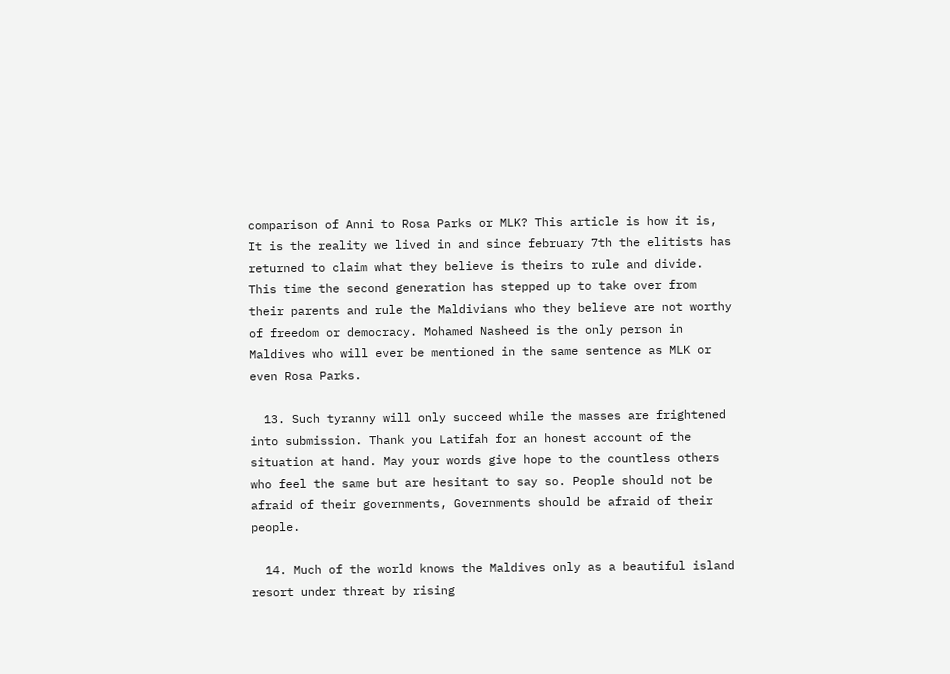comparison of Anni to Rosa Parks or MLK? This article is how it is, It is the reality we lived in and since february 7th the elitists has returned to claim what they believe is theirs to rule and divide. This time the second generation has stepped up to take over from their parents and rule the Maldivians who they believe are not worthy of freedom or democracy. Mohamed Nasheed is the only person in Maldives who will ever be mentioned in the same sentence as MLK or even Rosa Parks.

  13. Such tyranny will only succeed while the masses are frightened into submission. Thank you Latifah for an honest account of the situation at hand. May your words give hope to the countless others who feel the same but are hesitant to say so. People should not be afraid of their governments, Governments should be afraid of their people.

  14. Much of the world knows the Maldives only as a beautiful island resort under threat by rising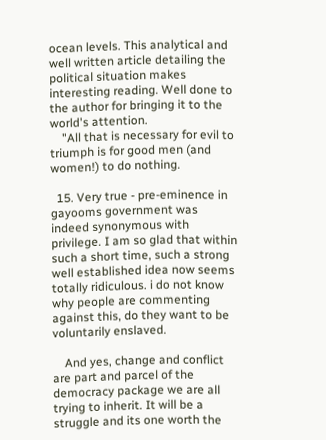ocean levels. This analytical and well written article detailing the political situation makes interesting reading. Well done to the author for bringing it to the world's attention.
    "All that is necessary for evil to triumph is for good men (and women!) to do nothing.

  15. Very true - pre-eminence in gayooms government was indeed synonymous with privilege. I am so glad that within such a short time, such a strong well established idea now seems totally ridiculous. i do not know why people are commenting against this, do they want to be voluntarily enslaved.

    And yes, change and conflict are part and parcel of the democracy package we are all trying to inherit. It will be a struggle and its one worth the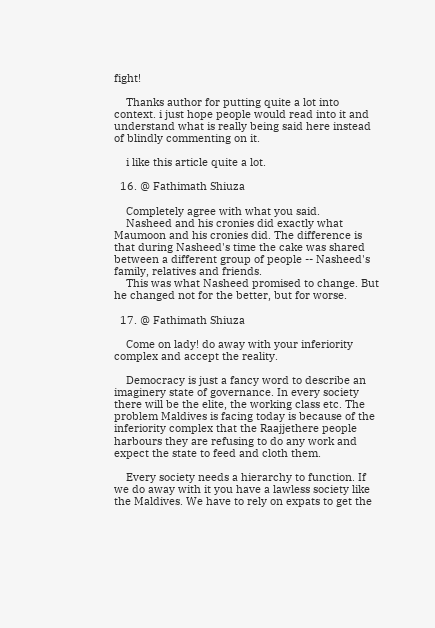fight!

    Thanks author for putting quite a lot into context. i just hope people would read into it and understand what is really being said here instead of blindly commenting on it.

    i like this article quite a lot.

  16. @ Fathimath Shiuza

    Completely agree with what you said.
    Nasheed and his cronies did exactly what Maumoon and his cronies did. The difference is that during Nasheed's time the cake was shared between a different group of people -- Nasheed's family, relatives and friends.
    This was what Nasheed promised to change. But he changed not for the better, but for worse.

  17. @ Fathimath Shiuza

    Come on lady! do away with your inferiority complex and accept the reality.

    Democracy is just a fancy word to describe an imaginery state of governance. In every society there will be the elite, the working class etc. The problem Maldives is facing today is because of the inferiority complex that the Raajjethere people harbours they are refusing to do any work and expect the state to feed and cloth them.

    Every society needs a hierarchy to function. If we do away with it you have a lawless society like the Maldives. We have to rely on expats to get the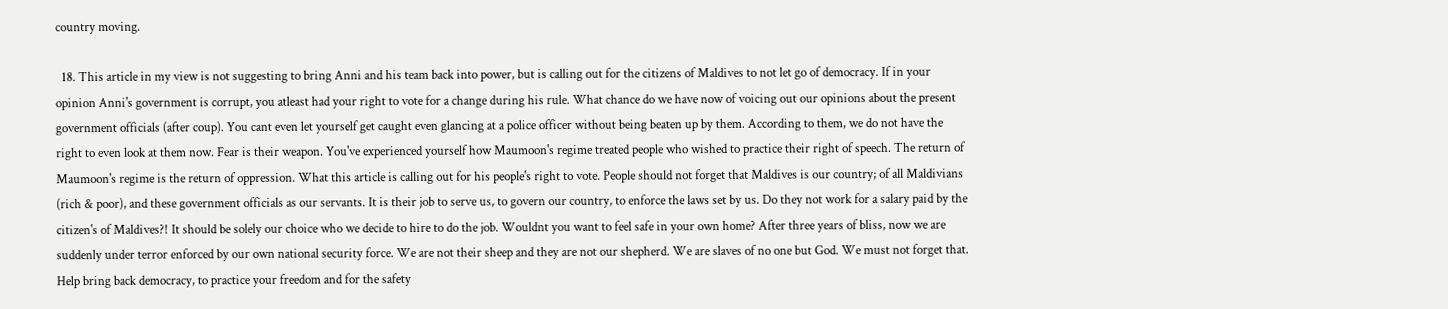country moving.

  18. This article in my view is not suggesting to bring Anni and his team back into power, but is calling out for the citizens of Maldives to not let go of democracy. If in your opinion Anni's government is corrupt, you atleast had your right to vote for a change during his rule. What chance do we have now of voicing out our opinions about the present government officials (after coup). You cant even let yourself get caught even glancing at a police officer without being beaten up by them. According to them, we do not have the right to even look at them now. Fear is their weapon. You've experienced yourself how Maumoon's regime treated people who wished to practice their right of speech. The return of Maumoon's regime is the return of oppression. What this article is calling out for his people's right to vote. People should not forget that Maldives is our country; of all Maldivians (rich & poor), and these government officials as our servants. It is their job to serve us, to govern our country, to enforce the laws set by us. Do they not work for a salary paid by the citizen's of Maldives?! It should be solely our choice who we decide to hire to do the job. Wouldnt you want to feel safe in your own home? After three years of bliss, now we are suddenly under terror enforced by our own national security force. We are not their sheep and they are not our shepherd. We are slaves of no one but God. We must not forget that. Help bring back democracy, to practice your freedom and for the safety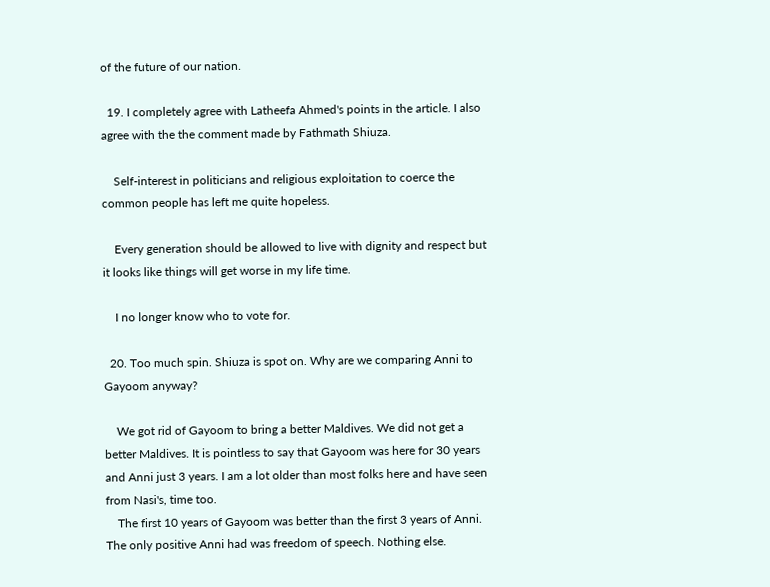of the future of our nation.

  19. I completely agree with Latheefa Ahmed's points in the article. I also agree with the the comment made by Fathmath Shiuza.

    Self-interest in politicians and religious exploitation to coerce the common people has left me quite hopeless.

    Every generation should be allowed to live with dignity and respect but it looks like things will get worse in my life time.

    I no longer know who to vote for.

  20. Too much spin. Shiuza is spot on. Why are we comparing Anni to Gayoom anyway?

    We got rid of Gayoom to bring a better Maldives. We did not get a better Maldives. It is pointless to say that Gayoom was here for 30 years and Anni just 3 years. I am a lot older than most folks here and have seen from Nasi's, time too.
    The first 10 years of Gayoom was better than the first 3 years of Anni. The only positive Anni had was freedom of speech. Nothing else.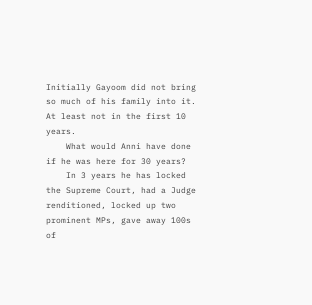Initially Gayoom did not bring so much of his family into it. At least not in the first 10 years.
    What would Anni have done if he was here for 30 years?
    In 3 years he has locked the Supreme Court, had a Judge renditioned, locked up two prominent MPs, gave away 100s of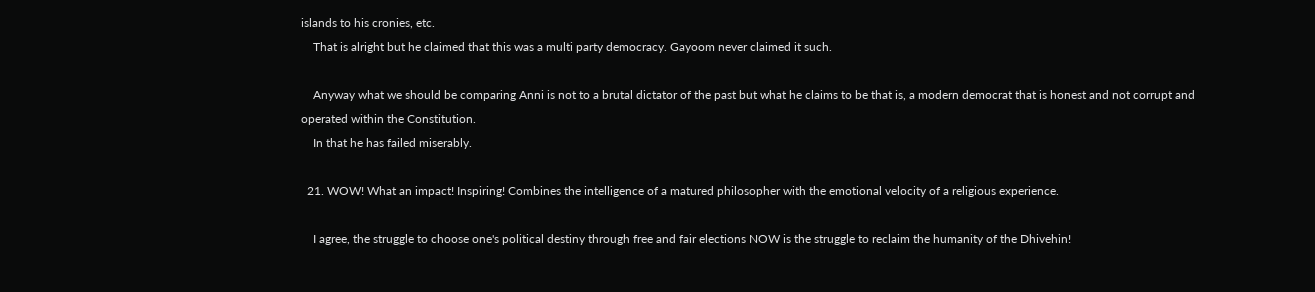islands to his cronies, etc.
    That is alright but he claimed that this was a multi party democracy. Gayoom never claimed it such.

    Anyway what we should be comparing Anni is not to a brutal dictator of the past but what he claims to be that is, a modern democrat that is honest and not corrupt and operated within the Constitution.
    In that he has failed miserably.

  21. WOW! What an impact! Inspiring! Combines the intelligence of a matured philosopher with the emotional velocity of a religious experience.

    I agree, the struggle to choose one's political destiny through free and fair elections NOW is the struggle to reclaim the humanity of the Dhivehin!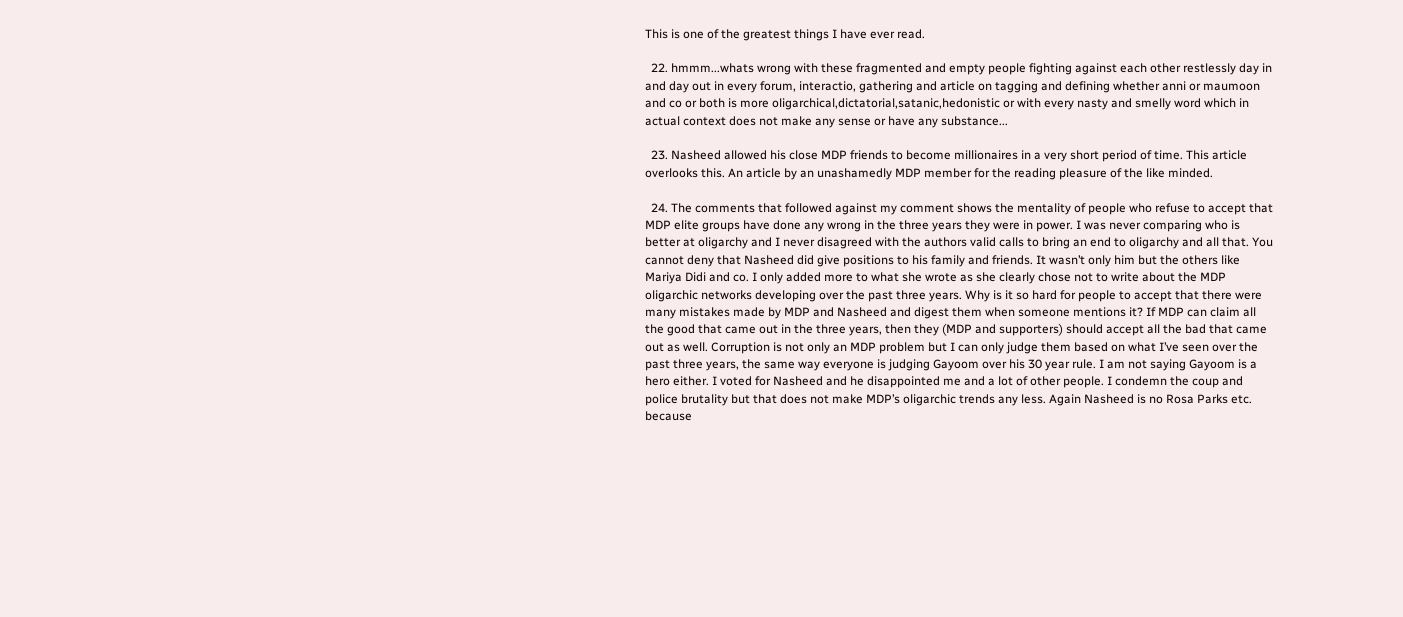This is one of the greatest things I have ever read.

  22. hmmm...whats wrong with these fragmented and empty people fighting against each other restlessly day in and day out in every forum, interactio, gathering and article on tagging and defining whether anni or maumoon and co or both is more oligarchical,dictatorial,satanic,hedonistic or with every nasty and smelly word which in actual context does not make any sense or have any substance...

  23. Nasheed allowed his close MDP friends to become millionaires in a very short period of time. This article overlooks this. An article by an unashamedly MDP member for the reading pleasure of the like minded.

  24. The comments that followed against my comment shows the mentality of people who refuse to accept that MDP elite groups have done any wrong in the three years they were in power. I was never comparing who is better at oligarchy and I never disagreed with the authors valid calls to bring an end to oligarchy and all that. You cannot deny that Nasheed did give positions to his family and friends. It wasn’t only him but the others like Mariya Didi and co. I only added more to what she wrote as she clearly chose not to write about the MDP oligarchic networks developing over the past three years. Why is it so hard for people to accept that there were many mistakes made by MDP and Nasheed and digest them when someone mentions it? If MDP can claim all the good that came out in the three years, then they (MDP and supporters) should accept all the bad that came out as well. Corruption is not only an MDP problem but I can only judge them based on what I’ve seen over the past three years, the same way everyone is judging Gayoom over his 30 year rule. I am not saying Gayoom is a hero either. I voted for Nasheed and he disappointed me and a lot of other people. I condemn the coup and police brutality but that does not make MDP’s oligarchic trends any less. Again Nasheed is no Rosa Parks etc. because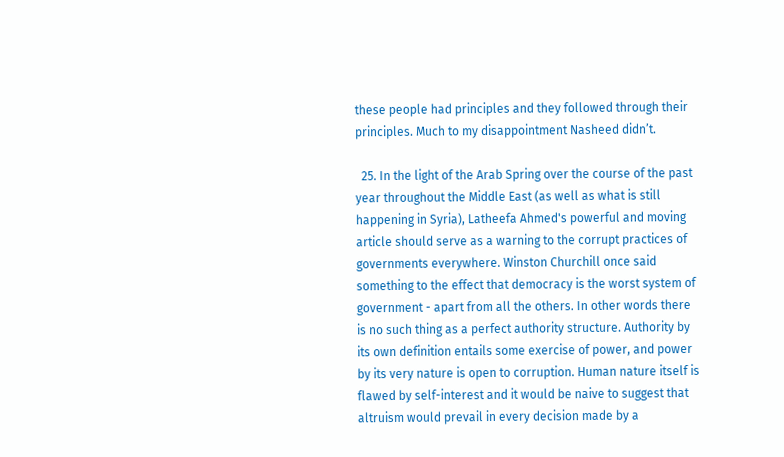these people had principles and they followed through their principles. Much to my disappointment Nasheed didn’t.

  25. In the light of the Arab Spring over the course of the past year throughout the Middle East (as well as what is still happening in Syria), Latheefa Ahmed's powerful and moving article should serve as a warning to the corrupt practices of governments everywhere. Winston Churchill once said something to the effect that democracy is the worst system of government - apart from all the others. In other words there is no such thing as a perfect authority structure. Authority by its own definition entails some exercise of power, and power by its very nature is open to corruption. Human nature itself is flawed by self-interest and it would be naive to suggest that altruism would prevail in every decision made by a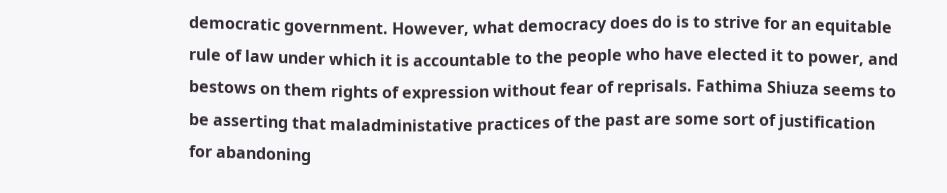democratic government. However, what democracy does do is to strive for an equitable rule of law under which it is accountable to the people who have elected it to power, and bestows on them rights of expression without fear of reprisals. Fathima Shiuza seems to be asserting that maladministative practices of the past are some sort of justification for abandoning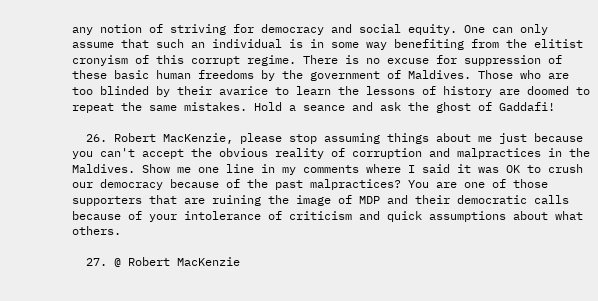any notion of striving for democracy and social equity. One can only assume that such an individual is in some way benefiting from the elitist cronyism of this corrupt regime. There is no excuse for suppression of these basic human freedoms by the government of Maldives. Those who are too blinded by their avarice to learn the lessons of history are doomed to repeat the same mistakes. Hold a seance and ask the ghost of Gaddafi!

  26. Robert MacKenzie, please stop assuming things about me just because you can't accept the obvious reality of corruption and malpractices in the Maldives. Show me one line in my comments where I said it was OK to crush our democracy because of the past malpractices? You are one of those supporters that are ruining the image of MDP and their democratic calls because of your intolerance of criticism and quick assumptions about what others.

  27. @ Robert MacKenzie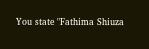You state "Fathima Shiuza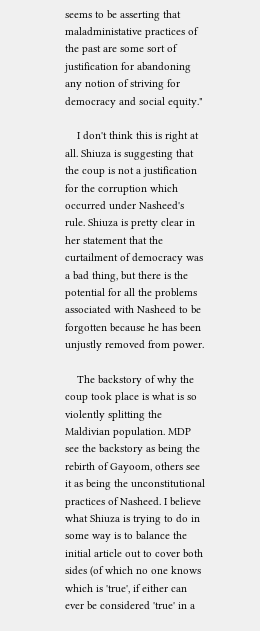seems to be asserting that maladministative practices of the past are some sort of justification for abandoning any notion of striving for democracy and social equity."

    I don't think this is right at all. Shiuza is suggesting that the coup is not a justification for the corruption which occurred under Nasheed's rule. Shiuza is pretty clear in her statement that the curtailment of democracy was a bad thing, but there is the potential for all the problems associated with Nasheed to be forgotten because he has been unjustly removed from power.

    The backstory of why the coup took place is what is so violently splitting the Maldivian population. MDP see the backstory as being the rebirth of Gayoom, others see it as being the unconstitutional practices of Nasheed. I believe what Shiuza is trying to do in some way is to balance the initial article out to cover both sides (of which no one knows which is 'true', if either can ever be considered 'true' in a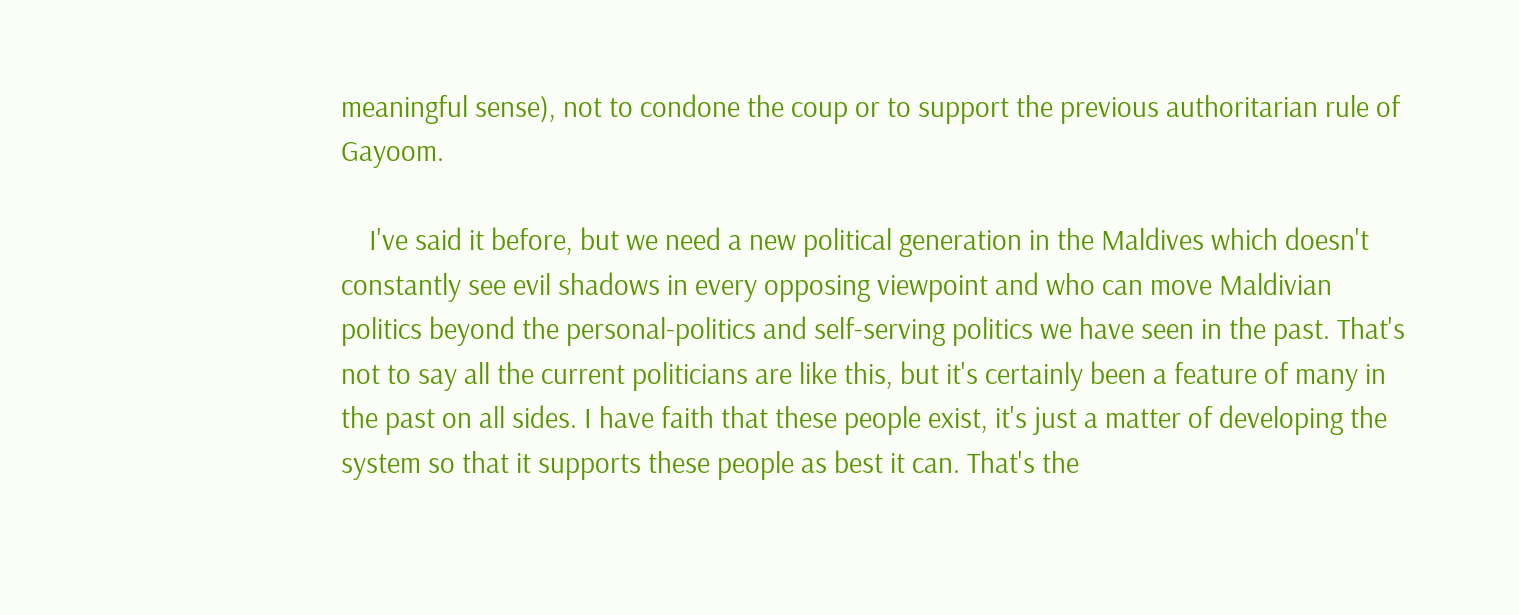meaningful sense), not to condone the coup or to support the previous authoritarian rule of Gayoom.

    I've said it before, but we need a new political generation in the Maldives which doesn't constantly see evil shadows in every opposing viewpoint and who can move Maldivian politics beyond the personal-politics and self-serving politics we have seen in the past. That's not to say all the current politicians are like this, but it's certainly been a feature of many in the past on all sides. I have faith that these people exist, it's just a matter of developing the system so that it supports these people as best it can. That's the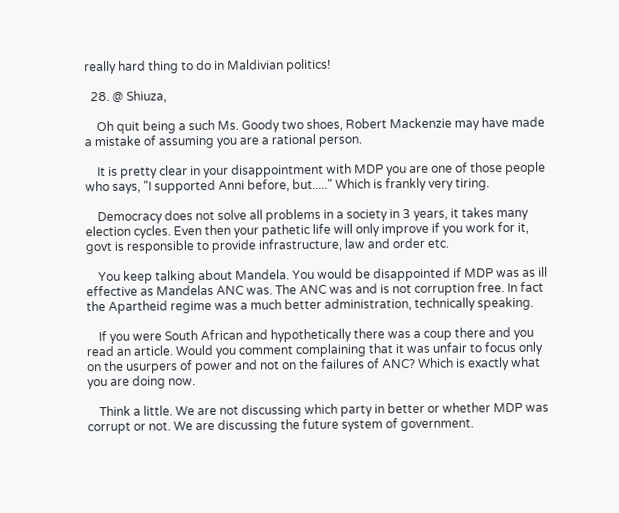really hard thing to do in Maldivian politics!

  28. @ Shiuza,

    Oh quit being a such Ms. Goody two shoes, Robert Mackenzie may have made a mistake of assuming you are a rational person.

    It is pretty clear in your disappointment with MDP you are one of those people who says, "I supported Anni before, but....." Which is frankly very tiring.

    Democracy does not solve all problems in a society in 3 years, it takes many election cycles. Even then your pathetic life will only improve if you work for it, govt is responsible to provide infrastructure, law and order etc.

    You keep talking about Mandela. You would be disappointed if MDP was as ill effective as Mandelas ANC was. The ANC was and is not corruption free. In fact the Apartheid regime was a much better administration, technically speaking.

    If you were South African and hypothetically there was a coup there and you read an article. Would you comment complaining that it was unfair to focus only on the usurpers of power and not on the failures of ANC? Which is exactly what you are doing now.

    Think a little. We are not discussing which party in better or whether MDP was corrupt or not. We are discussing the future system of government.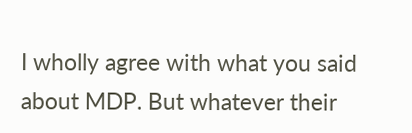I wholly agree with what you said about MDP. But whatever their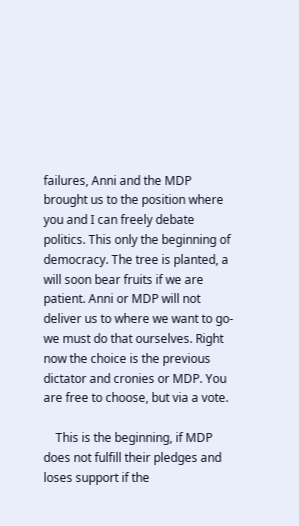failures, Anni and the MDP brought us to the position where you and I can freely debate politics. This only the beginning of democracy. The tree is planted, a will soon bear fruits if we are patient. Anni or MDP will not deliver us to where we want to go- we must do that ourselves. Right now the choice is the previous dictator and cronies or MDP. You are free to choose, but via a vote.

    This is the beginning, if MDP does not fulfill their pledges and loses support if the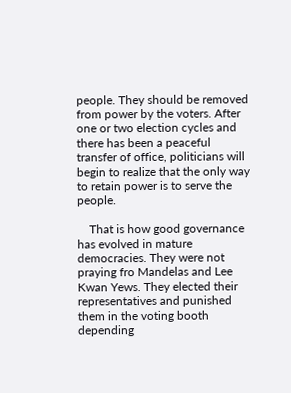people. They should be removed from power by the voters. After one or two election cycles and there has been a peaceful transfer of office, politicians will begin to realize that the only way to retain power is to serve the people.

    That is how good governance has evolved in mature democracies. They were not praying fro Mandelas and Lee Kwan Yews. They elected their representatives and punished them in the voting booth depending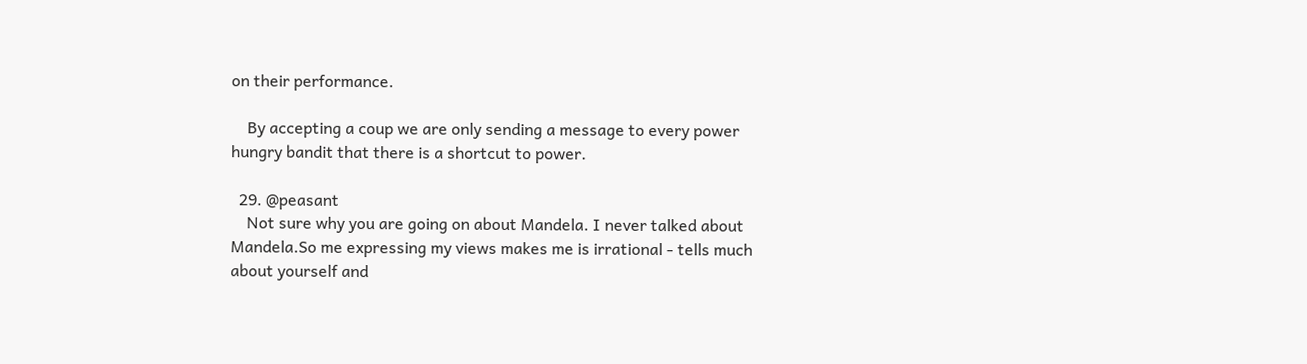on their performance.

    By accepting a coup we are only sending a message to every power hungry bandit that there is a shortcut to power.

  29. @peasant
    Not sure why you are going on about Mandela. I never talked about Mandela.So me expressing my views makes me is irrational - tells much about yourself and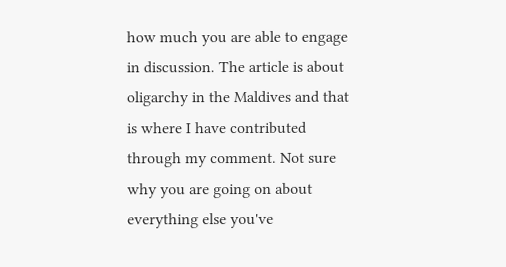how much you are able to engage in discussion. The article is about oligarchy in the Maldives and that is where I have contributed through my comment. Not sure why you are going on about everything else you've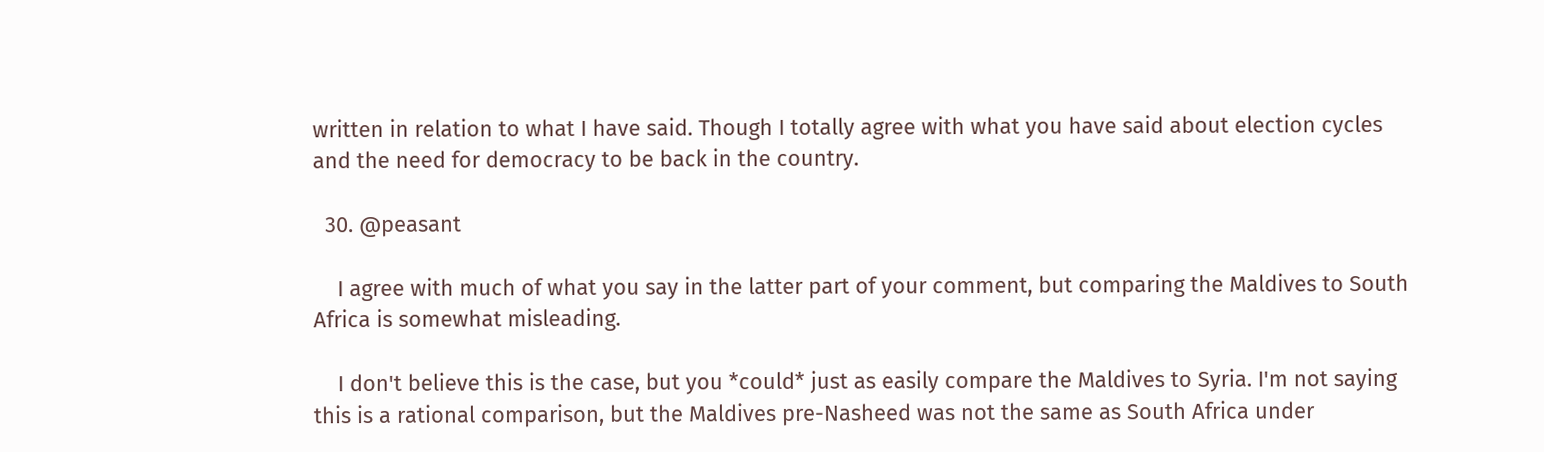written in relation to what I have said. Though I totally agree with what you have said about election cycles and the need for democracy to be back in the country.

  30. @peasant

    I agree with much of what you say in the latter part of your comment, but comparing the Maldives to South Africa is somewhat misleading.

    I don't believe this is the case, but you *could* just as easily compare the Maldives to Syria. I'm not saying this is a rational comparison, but the Maldives pre-Nasheed was not the same as South Africa under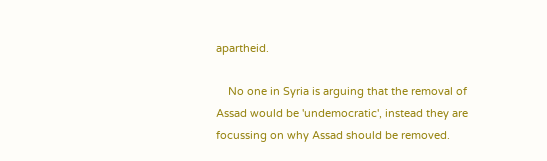apartheid.

    No one in Syria is arguing that the removal of Assad would be 'undemocratic', instead they are focussing on why Assad should be removed.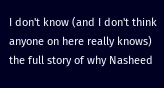I don't know (and I don't think anyone on here really knows) the full story of why Nasheed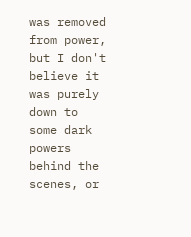was removed from power, but I don't believe it was purely down to some dark powers behind the scenes, or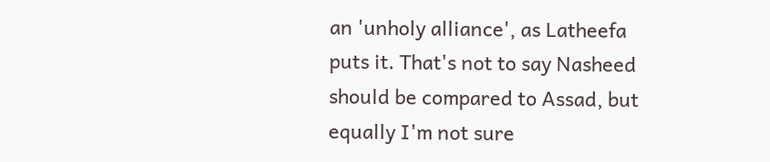an 'unholy alliance', as Latheefa puts it. That's not to say Nasheed should be compared to Assad, but equally I'm not sure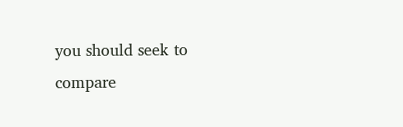you should seek to compare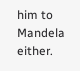him to Mandela either.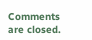Comments are closed.